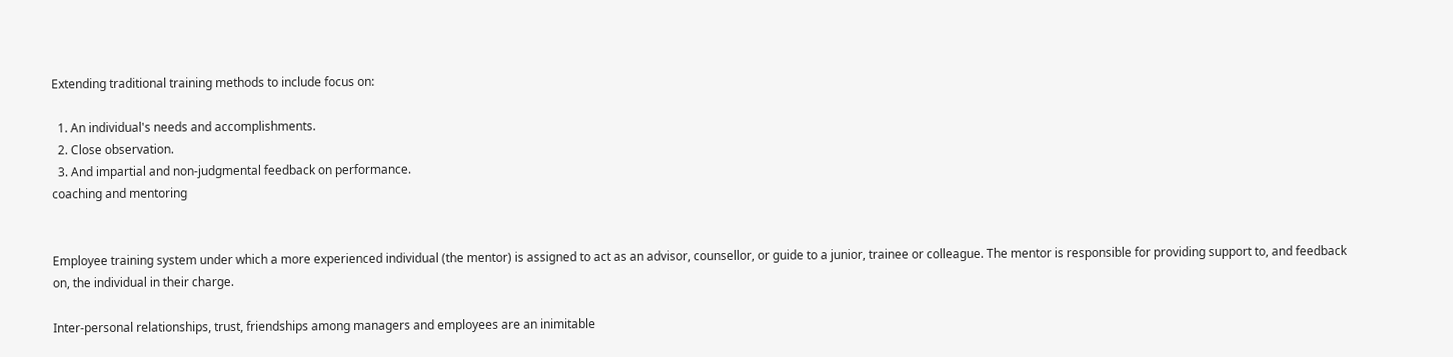Extending traditional training methods to include focus on:

  1. An individual's needs and accomplishments.
  2. Close observation.
  3. And impartial and non-judgmental feedback on performance.
coaching and mentoring


Employee training system under which a more experienced individual (the mentor) is assigned to act as an advisor, counsellor, or guide to a junior, trainee or colleague. The mentor is responsible for providing support to, and feedback on, the individual in their charge.

Inter-personal relationships, trust, friendships among managers and employees are an inimitable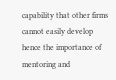capability that other firms cannot easily develop hence the importance of mentoring and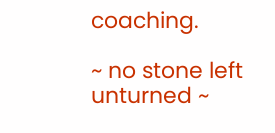coaching.

~ no stone left unturned ~